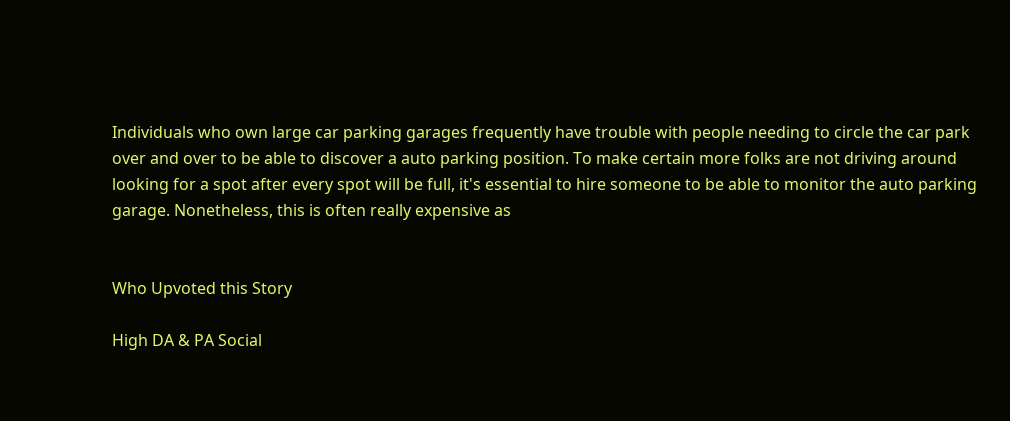Individuals who own large car parking garages frequently have trouble with people needing to circle the car park over and over to be able to discover a auto parking position. To make certain more folks are not driving around looking for a spot after every spot will be full, it's essential to hire someone to be able to monitor the auto parking garage. Nonetheless, this is often really expensive as


Who Upvoted this Story

High DA & PA Social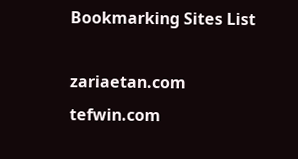Bookmarking Sites List

zariaetan.com tefwin.com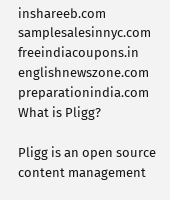inshareeb.com samplesalesinnyc.com freeindiacoupons.in englishnewszone.com preparationindia.com
What is Pligg?

Pligg is an open source content management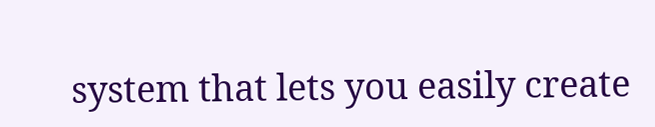system that lets you easily create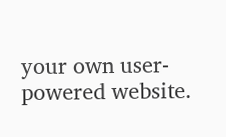your own user-powered website.